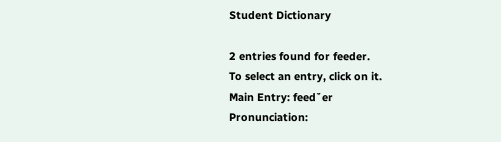Student Dictionary

2 entries found for feeder.
To select an entry, click on it.
Main Entry: feedˇer
Pronunciation: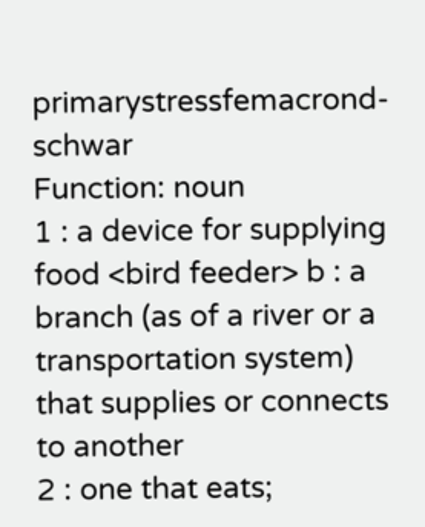primarystressfemacrond-schwar
Function: noun
1 : a device for supplying food <bird feeder> b : a branch (as of a river or a transportation system) that supplies or connects to another
2 : one that eats;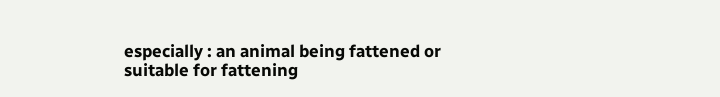especially : an animal being fattened or suitable for fattening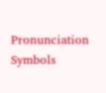Pronunciation Symbols